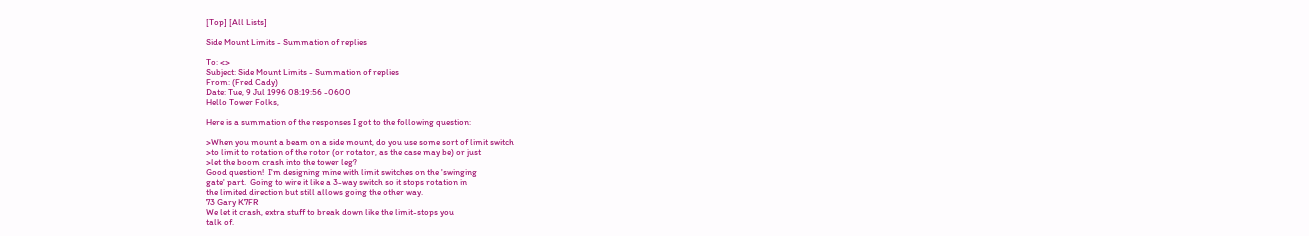[Top] [All Lists]

Side Mount Limits - Summation of replies

To: <>
Subject: Side Mount Limits - Summation of replies
From: (Fred Cady)
Date: Tue, 9 Jul 1996 08:19:56 -0600
Hello Tower Folks,

Here is a summation of the responses I got to the following question:

>When you mount a beam on a side mount, do you use some sort of limit switch
>to limit to rotation of the rotor (or rotator, as the case may be) or just
>let the boom crash into the tower leg?
Good question!  I'm designing mine with limit switches on the 'swinging
gate' part.  Going to wire it like a 3-way switch so it stops rotation in
the limited direction but still allows going the other way.
73 Gary K7FR
We let it crash, extra stuff to break down like the limit-stops you
talk of.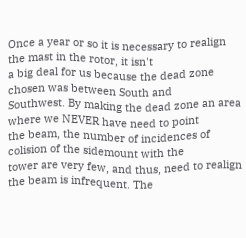Once a year or so it is necessary to realign the mast in the rotor, it isn't
a big deal for us because the dead zone chosen was between South and
Southwest. By making the dead zone an area where we NEVER have need to point
the beam, the number of incidences of colision of the sidemount with the
tower are very few, and thus, need to realign the beam is infrequent. The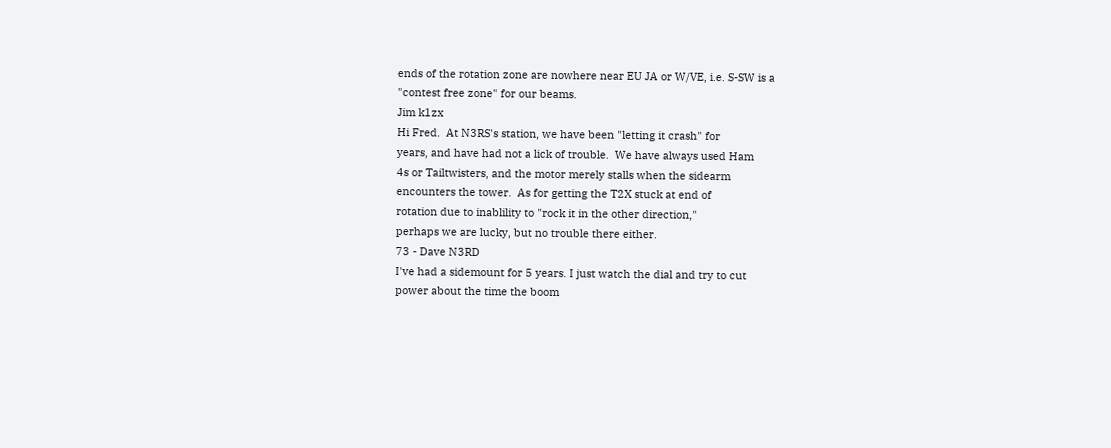ends of the rotation zone are nowhere near EU JA or W/VE, i.e. S-SW is a
"contest free zone" for our beams.
Jim k1zx
Hi Fred.  At N3RS's station, we have been "letting it crash" for
years, and have had not a lick of trouble.  We have always used Ham
4s or Tailtwisters, and the motor merely stalls when the sidearm
encounters the tower.  As for getting the T2X stuck at end of
rotation due to inablility to "rock it in the other direction,"
perhaps we are lucky, but no trouble there either.
73 - Dave N3RD
I've had a sidemount for 5 years. I just watch the dial and try to cut
power about the time the boom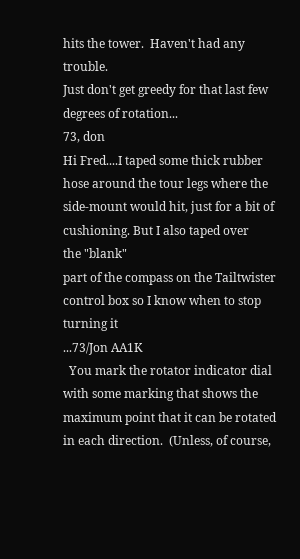hits the tower.  Haven't had any trouble.
Just don't get greedy for that last few degrees of rotation...
73, don
Hi Fred....I taped some thick rubber hose around the tour legs where the
side-mount would hit, just for a bit of cushioning. But I also taped over
the "blank"
part of the compass on the Tailtwister control box so I know when to stop
turning it
...73/Jon AA1K
  You mark the rotator indicator dial with some marking that shows the
maximum point that it can be rotated in each direction.  (Unless, of course,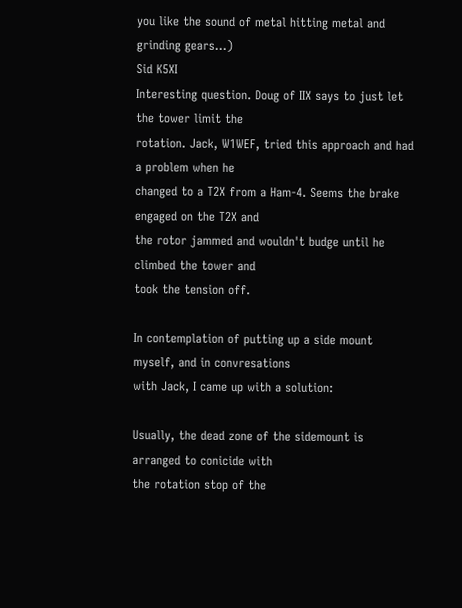you like the sound of metal hitting metal and grinding gears...)
Sid K5XI
Interesting question. Doug of IIX says to just let the tower limit the
rotation. Jack, W1WEF, tried this approach and had a problem when he
changed to a T2X from a Ham-4. Seems the brake engaged on the T2X and
the rotor jammed and wouldn't budge until he climbed the tower and
took the tension off.

In contemplation of putting up a side mount myself, and in convresations
with Jack, I came up with a solution:

Usually, the dead zone of the sidemount is arranged to conicide with
the rotation stop of the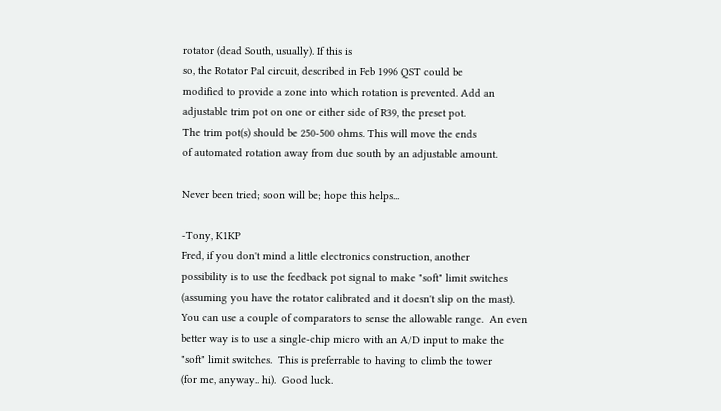rotator (dead South, usually). If this is
so, the Rotator Pal circuit, described in Feb 1996 QST could be
modified to provide a zone into which rotation is prevented. Add an
adjustable trim pot on one or either side of R39, the preset pot.
The trim pot(s) should be 250-500 ohms. This will move the ends
of automated rotation away from due south by an adjustable amount.

Never been tried; soon will be; hope this helps...

-Tony, K1KP
Fred, if you don't mind a little electronics construction, another
possibility is to use the feedback pot signal to make "soft" limit switches
(assuming you have the rotator calibrated and it doesn't slip on the mast).
You can use a couple of comparators to sense the allowable range.  An even
better way is to use a single-chip micro with an A/D input to make the
"soft" limit switches.  This is preferrable to having to climb the tower
(for me, anyway.. hi).  Good luck.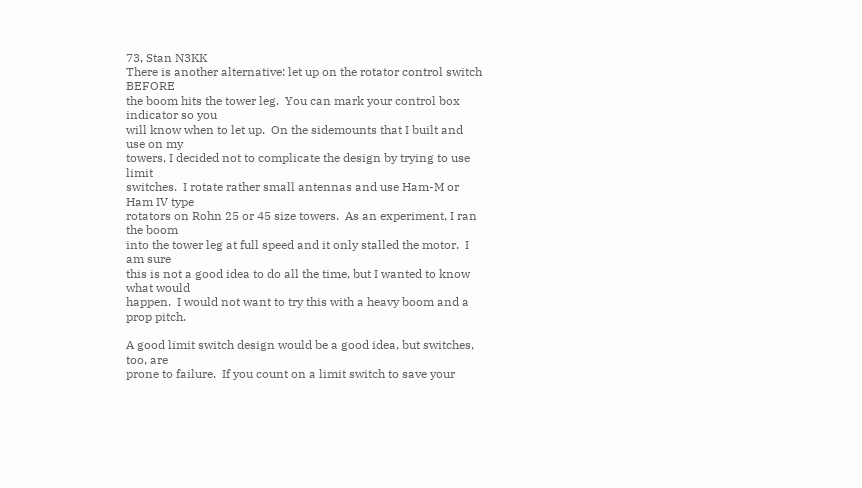73, Stan N3KK
There is another alternative: let up on the rotator control switch BEFORE
the boom hits the tower leg.  You can mark your control box indicator so you
will know when to let up.  On the sidemounts that I built and use on my
towers, I decided not to complicate the design by trying to use limit
switches.  I rotate rather small antennas and use Ham-M or Ham IV type
rotators on Rohn 25 or 45 size towers.  As an experiment, I ran the boom
into the tower leg at full speed and it only stalled the motor.  I am sure
this is not a good idea to do all the time, but I wanted to know what would
happen.  I would not want to try this with a heavy boom and a prop pitch.

A good limit switch design would be a good idea, but switches, too, are
prone to failure.  If you count on a limit switch to save your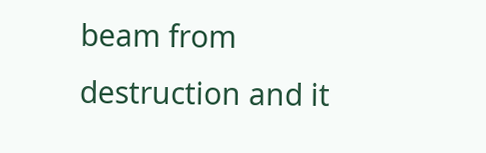beam from
destruction and it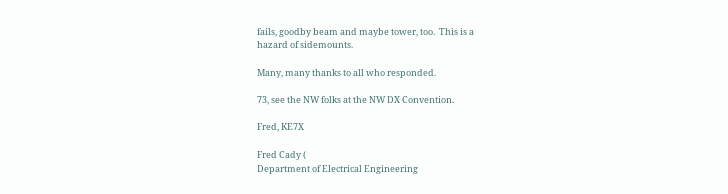fails, goodby beam and maybe tower, too.  This is a
hazard of sidemounts.

Many, many thanks to all who responded.

73, see the NW folks at the NW DX Convention.

Fred, KE7X

Fred Cady (
Department of Electrical Engineering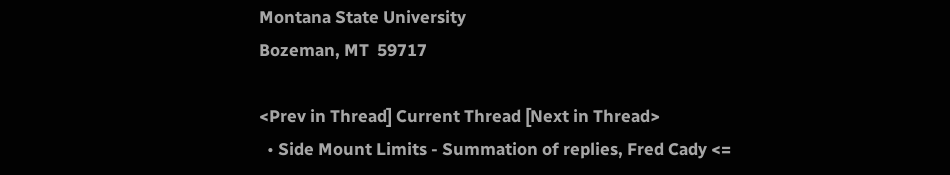Montana State University
Bozeman, MT  59717

<Prev in Thread] Current Thread [Next in Thread>
  • Side Mount Limits - Summation of replies, Fred Cady <=